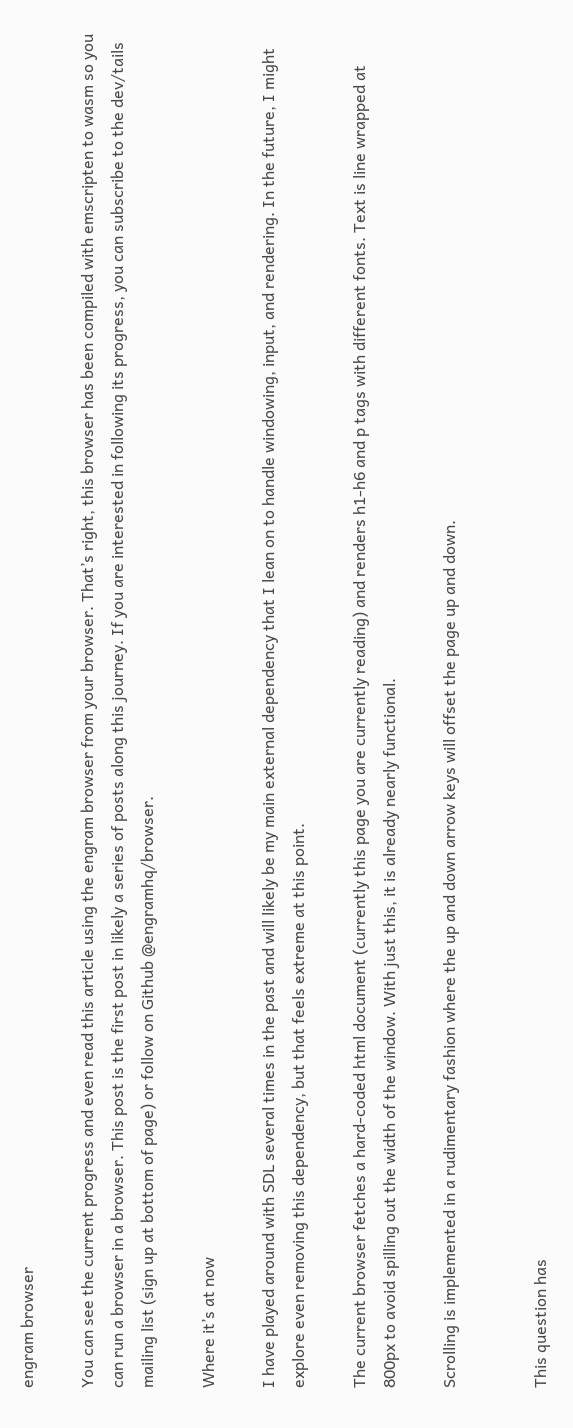engram browser

You can see the current progress and even read this article using the engram browser from your browser. That’s right, this browser has been compiled with emscripten to wasm so you can run a browser in a browser. This post is the first post in likely a series of posts along this journey. If you are interested in following its progress, you can subscribe to the dev/tails mailing list (sign up at bottom of page) or follow on Github @engramhq/browser.

Where it’s at now

I have played around with SDL several times in the past and will likely be my main external dependency that I lean on to handle windowing, input, and rendering. In the future, I might explore even removing this dependency, but that feels extreme at this point.

The current browser fetches a hard-coded html document (currently this page you are currently reading) and renders h1-h6 and p tags with different fonts. Text is line wrapped at 800px to avoid spilling out the width of the window. With just this, it is already nearly functional.

Scrolling is implemented in a rudimentary fashion where the up and down arrow keys will offset the page up and down.


This question has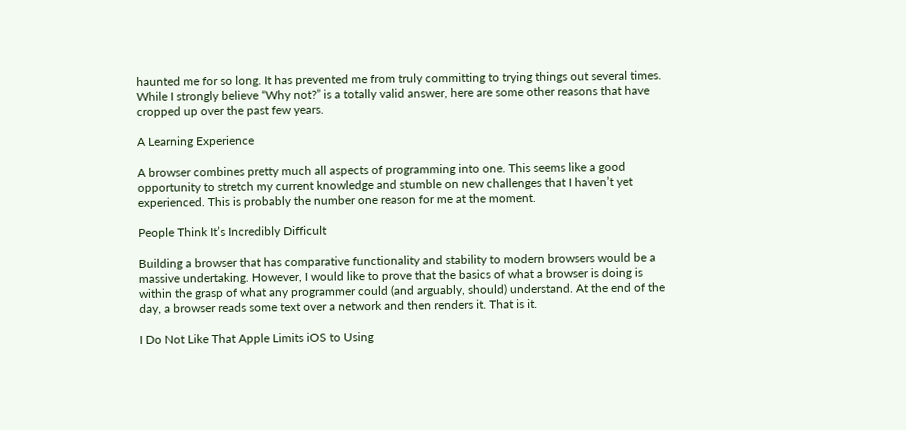haunted me for so long. It has prevented me from truly committing to trying things out several times. While I strongly believe “Why not?” is a totally valid answer, here are some other reasons that have cropped up over the past few years.

A Learning Experience

A browser combines pretty much all aspects of programming into one. This seems like a good opportunity to stretch my current knowledge and stumble on new challenges that I haven’t yet experienced. This is probably the number one reason for me at the moment.

People Think It’s Incredibly Difficult

Building a browser that has comparative functionality and stability to modern browsers would be a massive undertaking. However, I would like to prove that the basics of what a browser is doing is within the grasp of what any programmer could (and arguably, should) understand. At the end of the day, a browser reads some text over a network and then renders it. That is it.

I Do Not Like That Apple Limits iOS to Using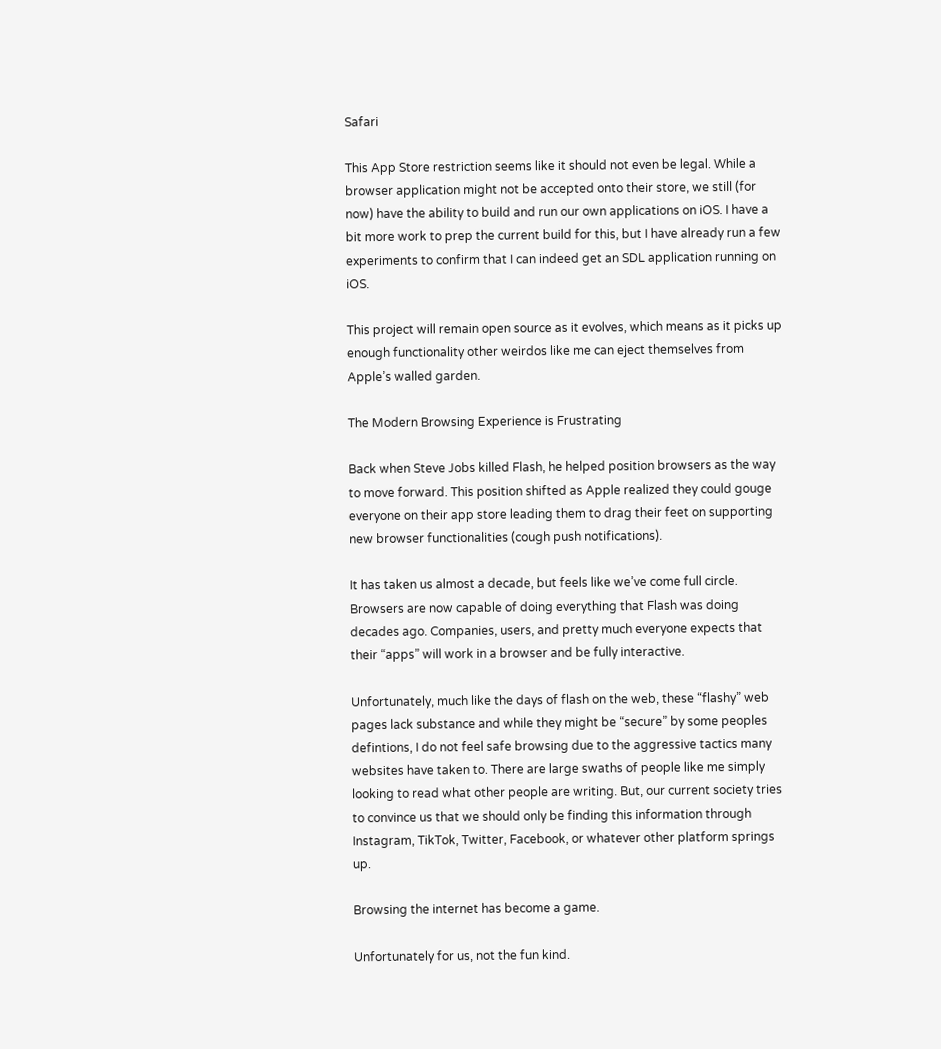Safari

This App Store restriction seems like it should not even be legal. While a browser application might not be accepted onto their store, we still (for now) have the ability to build and run our own applications on iOS. I have a bit more work to prep the current build for this, but I have already run a few experiments to confirm that I can indeed get an SDL application running on iOS.

This project will remain open source as it evolves, which means as it picks up enough functionality other weirdos like me can eject themselves from Apple’s walled garden.

The Modern Browsing Experience is Frustrating

Back when Steve Jobs killed Flash, he helped position browsers as the way to move forward. This position shifted as Apple realized they could gouge everyone on their app store leading them to drag their feet on supporting new browser functionalities (cough push notifications).

It has taken us almost a decade, but feels like we’ve come full circle. Browsers are now capable of doing everything that Flash was doing decades ago. Companies, users, and pretty much everyone expects that their “apps” will work in a browser and be fully interactive.

Unfortunately, much like the days of flash on the web, these “flashy” web pages lack substance and while they might be “secure” by some peoples defintions, I do not feel safe browsing due to the aggressive tactics many websites have taken to. There are large swaths of people like me simply looking to read what other people are writing. But, our current society tries to convince us that we should only be finding this information through Instagram, TikTok, Twitter, Facebook, or whatever other platform springs up.

Browsing the internet has become a game.

Unfortunately for us, not the fun kind.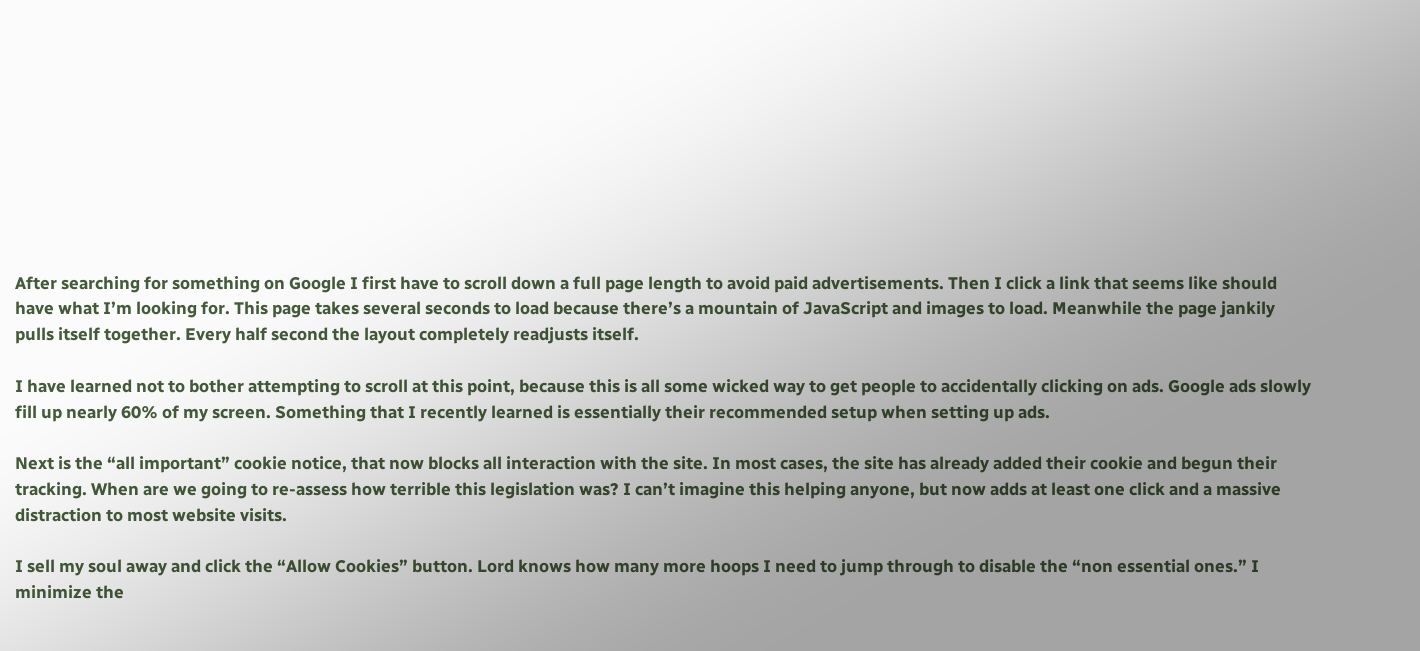After searching for something on Google I first have to scroll down a full page length to avoid paid advertisements. Then I click a link that seems like should have what I’m looking for. This page takes several seconds to load because there’s a mountain of JavaScript and images to load. Meanwhile the page jankily pulls itself together. Every half second the layout completely readjusts itself.

I have learned not to bother attempting to scroll at this point, because this is all some wicked way to get people to accidentally clicking on ads. Google ads slowly fill up nearly 60% of my screen. Something that I recently learned is essentially their recommended setup when setting up ads.

Next is the “all important” cookie notice, that now blocks all interaction with the site. In most cases, the site has already added their cookie and begun their tracking. When are we going to re-assess how terrible this legislation was? I can’t imagine this helping anyone, but now adds at least one click and a massive distraction to most website visits.

I sell my soul away and click the “Allow Cookies” button. Lord knows how many more hoops I need to jump through to disable the “non essential ones.” I minimize the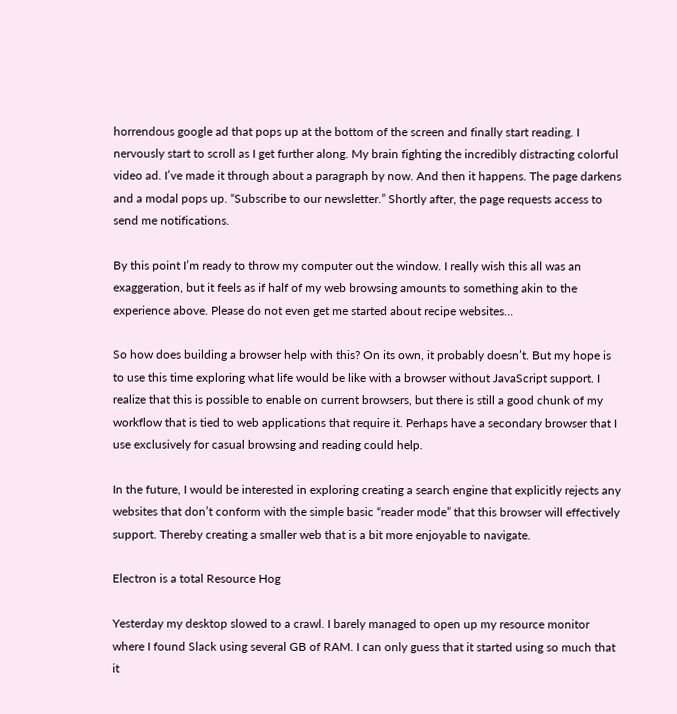horrendous google ad that pops up at the bottom of the screen and finally start reading. I nervously start to scroll as I get further along. My brain fighting the incredibly distracting colorful video ad. I’ve made it through about a paragraph by now. And then it happens. The page darkens and a modal pops up. “Subscribe to our newsletter.” Shortly after, the page requests access to send me notifications.

By this point I’m ready to throw my computer out the window. I really wish this all was an exaggeration, but it feels as if half of my web browsing amounts to something akin to the experience above. Please do not even get me started about recipe websites…

So how does building a browser help with this? On its own, it probably doesn’t. But my hope is to use this time exploring what life would be like with a browser without JavaScript support. I realize that this is possible to enable on current browsers, but there is still a good chunk of my workflow that is tied to web applications that require it. Perhaps have a secondary browser that I use exclusively for casual browsing and reading could help.

In the future, I would be interested in exploring creating a search engine that explicitly rejects any websites that don’t conform with the simple basic “reader mode” that this browser will effectively support. Thereby creating a smaller web that is a bit more enjoyable to navigate.

Electron is a total Resource Hog

Yesterday my desktop slowed to a crawl. I barely managed to open up my resource monitor where I found Slack using several GB of RAM. I can only guess that it started using so much that it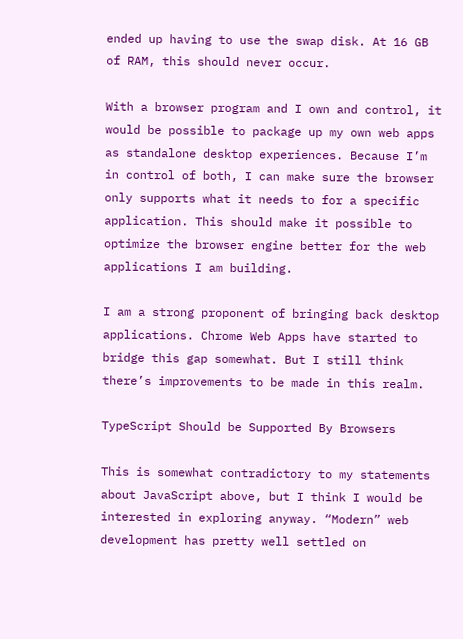ended up having to use the swap disk. At 16 GB of RAM, this should never occur.

With a browser program and I own and control, it would be possible to package up my own web apps as standalone desktop experiences. Because I’m in control of both, I can make sure the browser only supports what it needs to for a specific application. This should make it possible to optimize the browser engine better for the web applications I am building.

I am a strong proponent of bringing back desktop applications. Chrome Web Apps have started to bridge this gap somewhat. But I still think there’s improvements to be made in this realm.

TypeScript Should be Supported By Browsers

This is somewhat contradictory to my statements about JavaScript above, but I think I would be interested in exploring anyway. “Modern” web development has pretty well settled on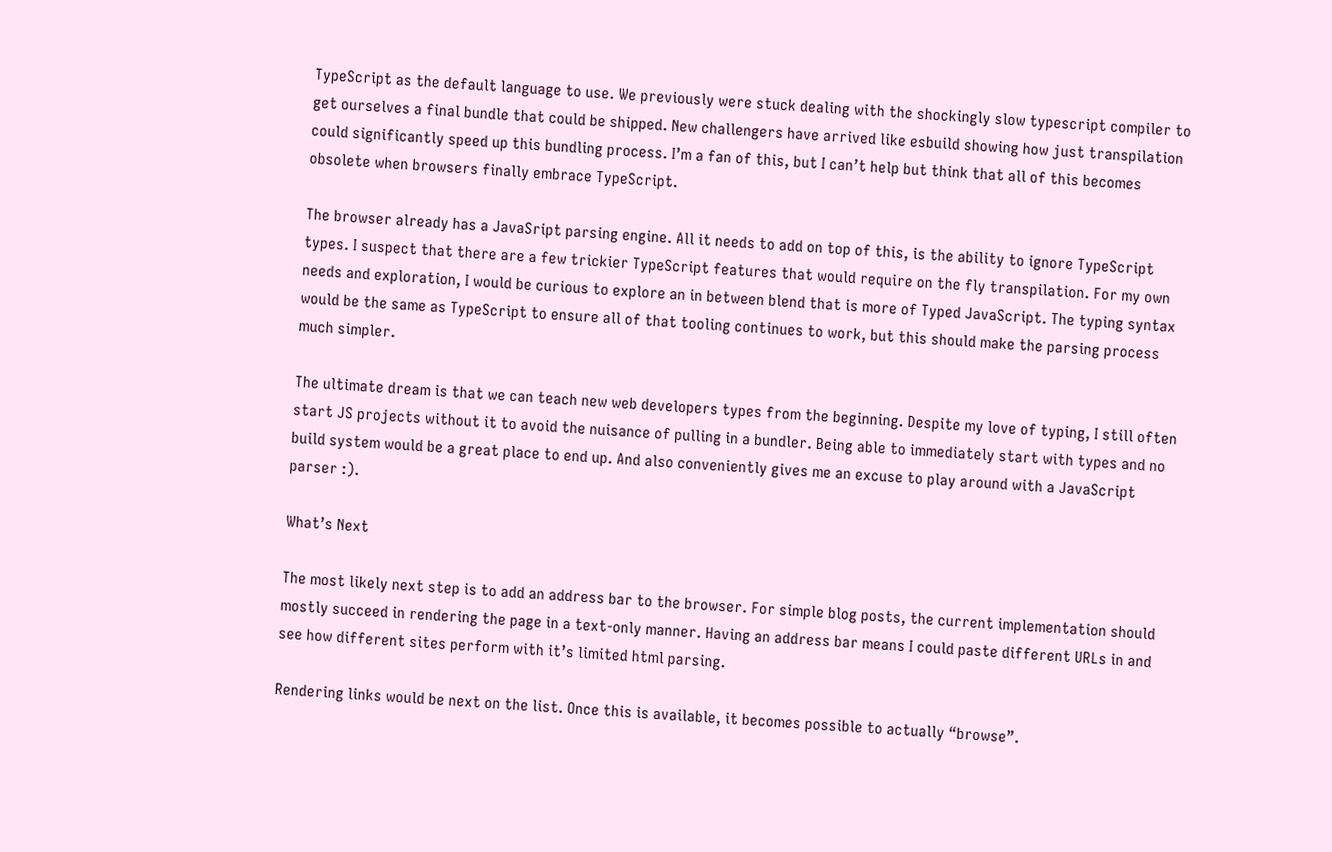TypeScript as the default language to use. We previously were stuck dealing with the shockingly slow typescript compiler to get ourselves a final bundle that could be shipped. New challengers have arrived like esbuild showing how just transpilation could significantly speed up this bundling process. I’m a fan of this, but I can’t help but think that all of this becomes obsolete when browsers finally embrace TypeScript.

The browser already has a JavaSript parsing engine. All it needs to add on top of this, is the ability to ignore TypeScript types. I suspect that there are a few trickier TypeScript features that would require on the fly transpilation. For my own needs and exploration, I would be curious to explore an in between blend that is more of Typed JavaScript. The typing syntax would be the same as TypeScript to ensure all of that tooling continues to work, but this should make the parsing process much simpler.

The ultimate dream is that we can teach new web developers types from the beginning. Despite my love of typing, I still often start JS projects without it to avoid the nuisance of pulling in a bundler. Being able to immediately start with types and no build system would be a great place to end up. And also conveniently gives me an excuse to play around with a JavaScript parser :).

What’s Next

The most likely next step is to add an address bar to the browser. For simple blog posts, the current implementation should mostly succeed in rendering the page in a text-only manner. Having an address bar means I could paste different URLs in and see how different sites perform with it’s limited html parsing.

Rendering links would be next on the list. Once this is available, it becomes possible to actually “browse”.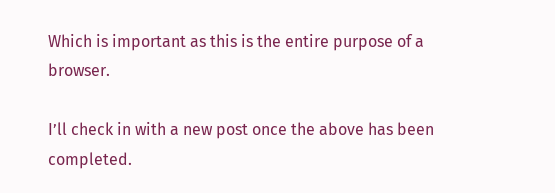Which is important as this is the entire purpose of a browser.

I’ll check in with a new post once the above has been completed.